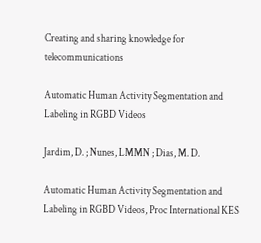Creating and sharing knowledge for telecommunications

Automatic Human Activity Segmentation and Labeling in RGBD Videos

Jardim, D. ; Nunes, LMMN ; Dias, M. D.

Automatic Human Activity Segmentation and Labeling in RGBD Videos, Proc International KES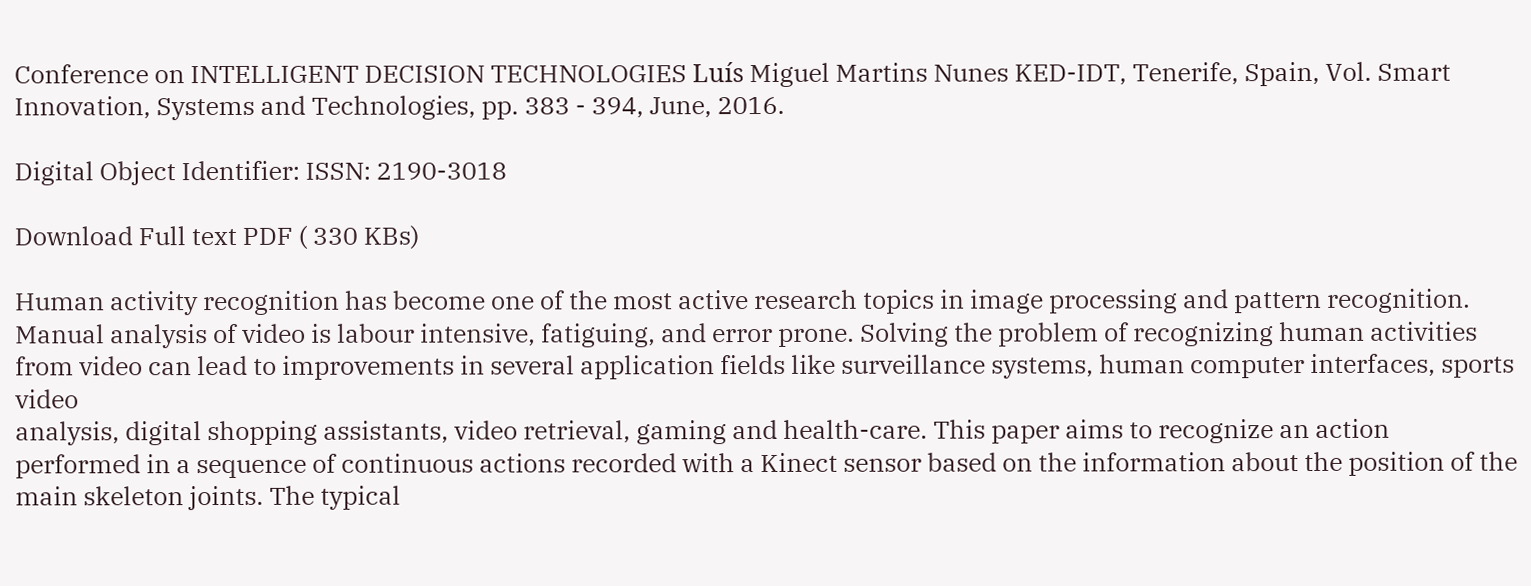Conference on INTELLIGENT DECISION TECHNOLOGIES Luís Miguel Martins Nunes KED-IDT, Tenerife, Spain, Vol. Smart Innovation, Systems and Technologies, pp. 383 - 394, June, 2016.

Digital Object Identifier: ISSN: 2190-3018

Download Full text PDF ( 330 KBs)

Human activity recognition has become one of the most active research topics in image processing and pattern recognition. Manual analysis of video is labour intensive, fatiguing, and error prone. Solving the problem of recognizing human activities from video can lead to improvements in several application fields like surveillance systems, human computer interfaces, sports video
analysis, digital shopping assistants, video retrieval, gaming and health-care. This paper aims to recognize an action performed in a sequence of continuous actions recorded with a Kinect sensor based on the information about the position of the main skeleton joints. The typical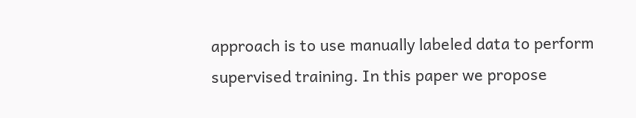approach is to use manually labeled data to perform supervised training. In this paper we propose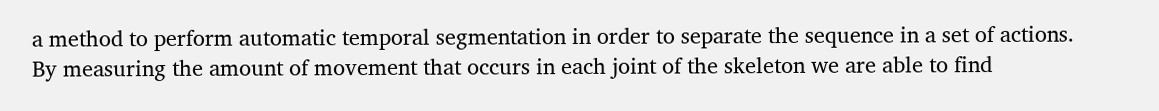a method to perform automatic temporal segmentation in order to separate the sequence in a set of actions. By measuring the amount of movement that occurs in each joint of the skeleton we are able to find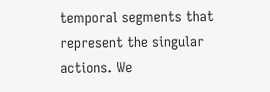temporal segments that represent the singular actions. We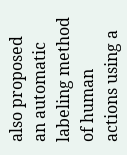also proposed an automatic labeling method of human actions using a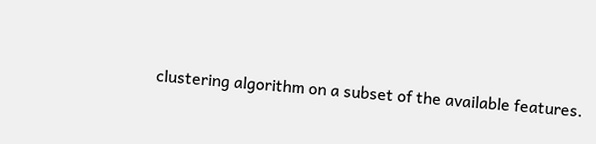clustering algorithm on a subset of the available features.